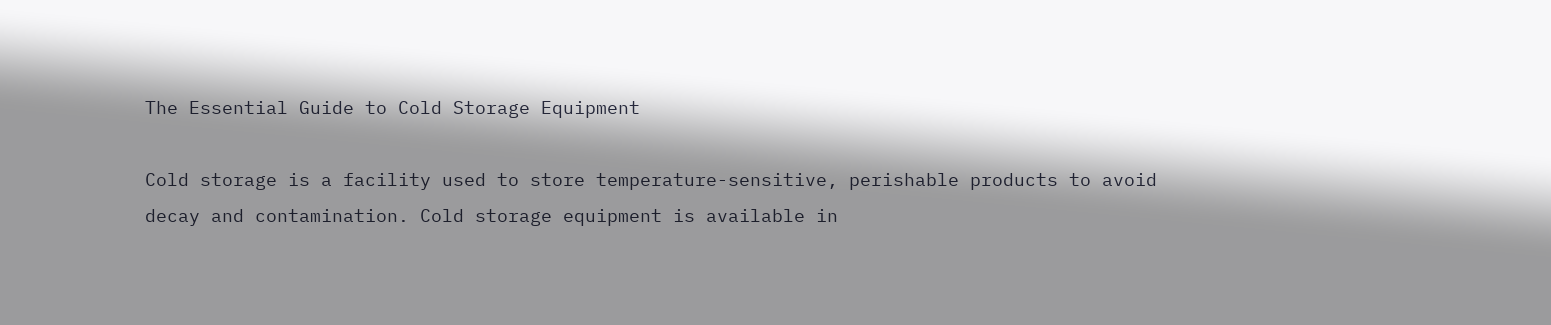The Essential Guide to Cold Storage Equipment

Cold storage is a facility used to store temperature-sensitive, perishable products to avoid decay and contamination. Cold storage equipment is available in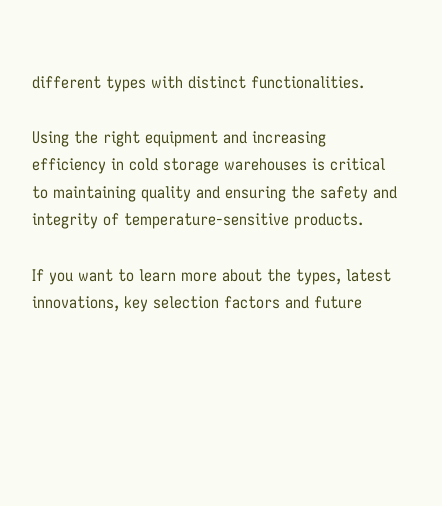different types with distinct functionalities.

Using the right equipment and increasing efficiency in cold storage warehouses is critical to maintaining quality and ensuring the safety and integrity of temperature-sensitive products.

If you want to learn more about the types, latest innovations, key selection factors and future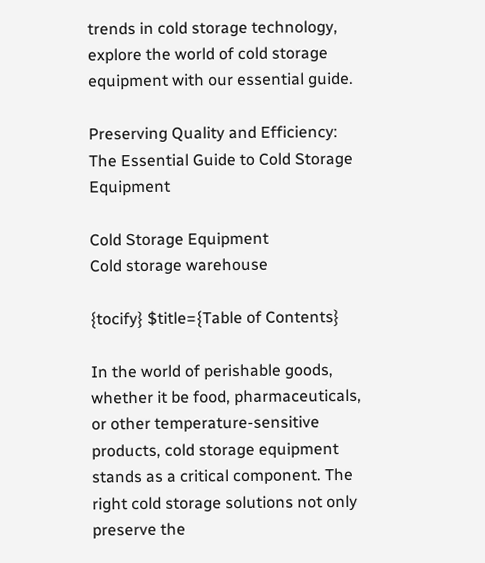trends in cold storage technology, explore the world of cold storage equipment with our essential guide.

Preserving Quality and Efficiency: The Essential Guide to Cold Storage Equipment

Cold Storage Equipment
Cold storage warehouse

{tocify} $title={Table of Contents}

In the world of perishable goods, whether it be food, pharmaceuticals, or other temperature-sensitive products, cold storage equipment stands as a critical component. The right cold storage solutions not only preserve the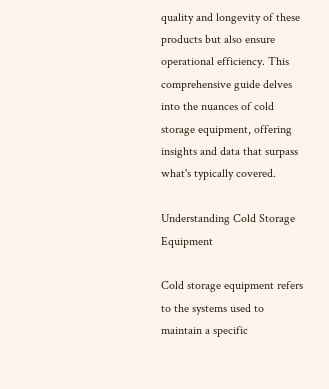quality and longevity of these products but also ensure operational efficiency. This comprehensive guide delves into the nuances of cold storage equipment, offering insights and data that surpass what's typically covered.

Understanding Cold Storage Equipment

Cold storage equipment refers to the systems used to maintain a specific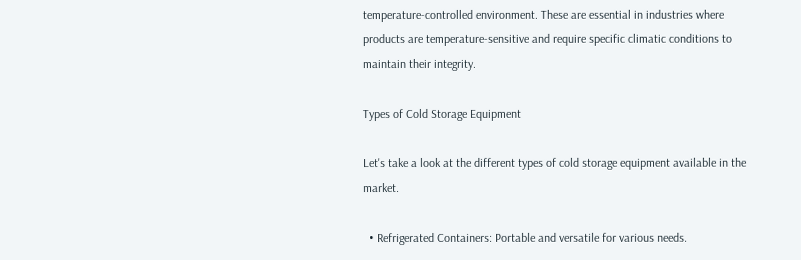temperature-controlled environment. These are essential in industries where products are temperature-sensitive and require specific climatic conditions to maintain their integrity.

Types of Cold Storage Equipment

Let's take a look at the different types of cold storage equipment available in the market.

  • Refrigerated Containers: Portable and versatile for various needs.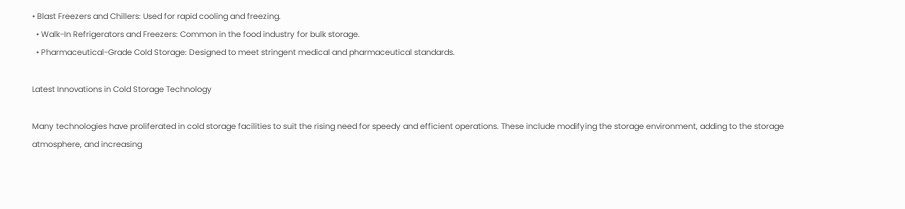• Blast Freezers and Chillers: Used for rapid cooling and freezing.
  • Walk-In Refrigerators and Freezers: Common in the food industry for bulk storage.
  • Pharmaceutical-Grade Cold Storage: Designed to meet stringent medical and pharmaceutical standards.

Latest Innovations in Cold Storage Technology

Many technologies have proliferated in cold storage facilities to suit the rising need for speedy and efficient operations. These include modifying the storage environment, adding to the storage atmosphere, and increasing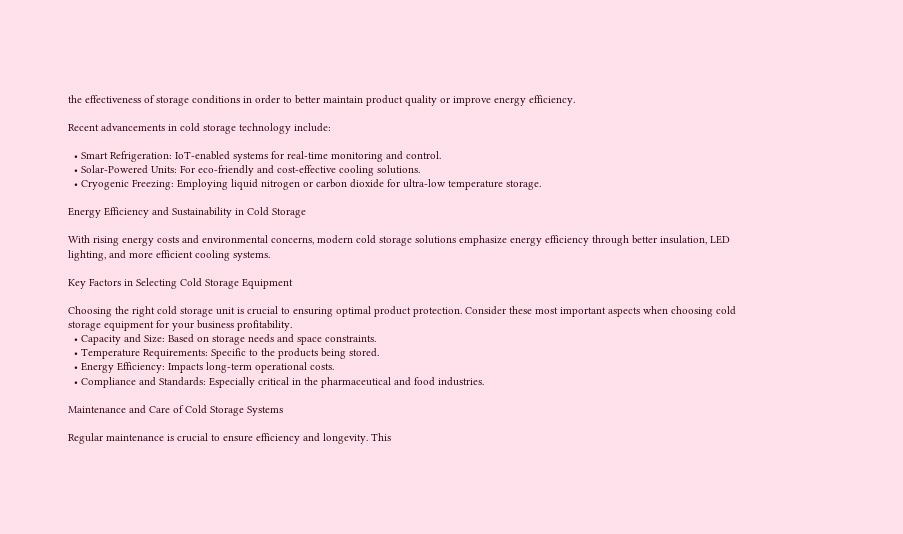the effectiveness of storage conditions in order to better maintain product quality or improve energy efficiency.

Recent advancements in cold storage technology include:

  • Smart Refrigeration: IoT-enabled systems for real-time monitoring and control.
  • Solar-Powered Units: For eco-friendly and cost-effective cooling solutions.
  • Cryogenic Freezing: Employing liquid nitrogen or carbon dioxide for ultra-low temperature storage.

Energy Efficiency and Sustainability in Cold Storage

With rising energy costs and environmental concerns, modern cold storage solutions emphasize energy efficiency through better insulation, LED lighting, and more efficient cooling systems.

Key Factors in Selecting Cold Storage Equipment

Choosing the right cold storage unit is crucial to ensuring optimal product protection. Consider these most important aspects when choosing cold storage equipment for your business profitability.
  • Capacity and Size: Based on storage needs and space constraints.
  • Temperature Requirements: Specific to the products being stored.
  • Energy Efficiency: Impacts long-term operational costs.
  • Compliance and Standards: Especially critical in the pharmaceutical and food industries.

Maintenance and Care of Cold Storage Systems

Regular maintenance is crucial to ensure efficiency and longevity. This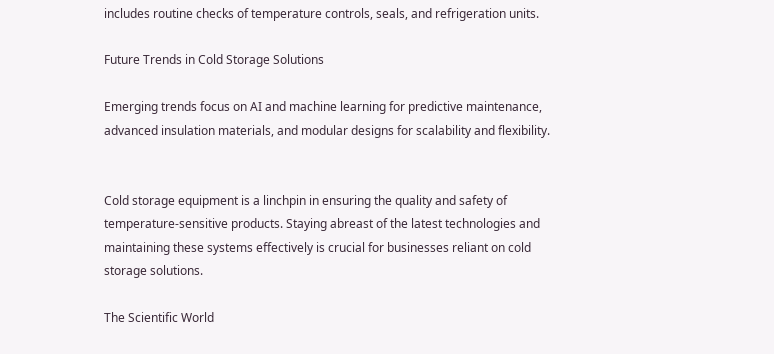includes routine checks of temperature controls, seals, and refrigeration units.

Future Trends in Cold Storage Solutions

Emerging trends focus on AI and machine learning for predictive maintenance, advanced insulation materials, and modular designs for scalability and flexibility.


Cold storage equipment is a linchpin in ensuring the quality and safety of temperature-sensitive products. Staying abreast of the latest technologies and maintaining these systems effectively is crucial for businesses reliant on cold storage solutions.

The Scientific World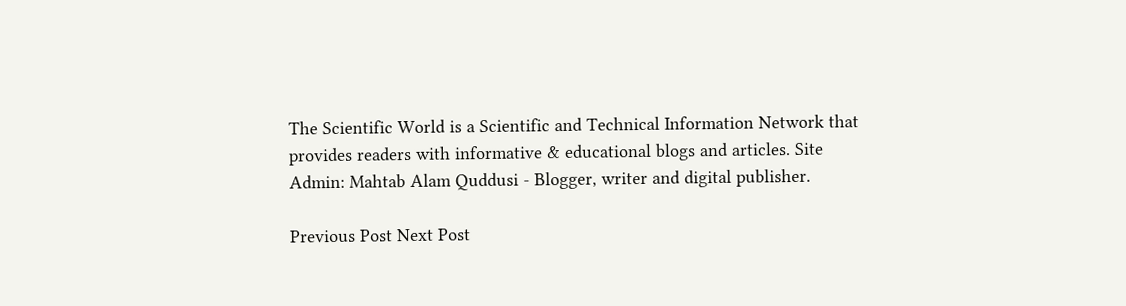The Scientific World is a Scientific and Technical Information Network that provides readers with informative & educational blogs and articles. Site Admin: Mahtab Alam Quddusi - Blogger, writer and digital publisher.

Previous Post Next Post